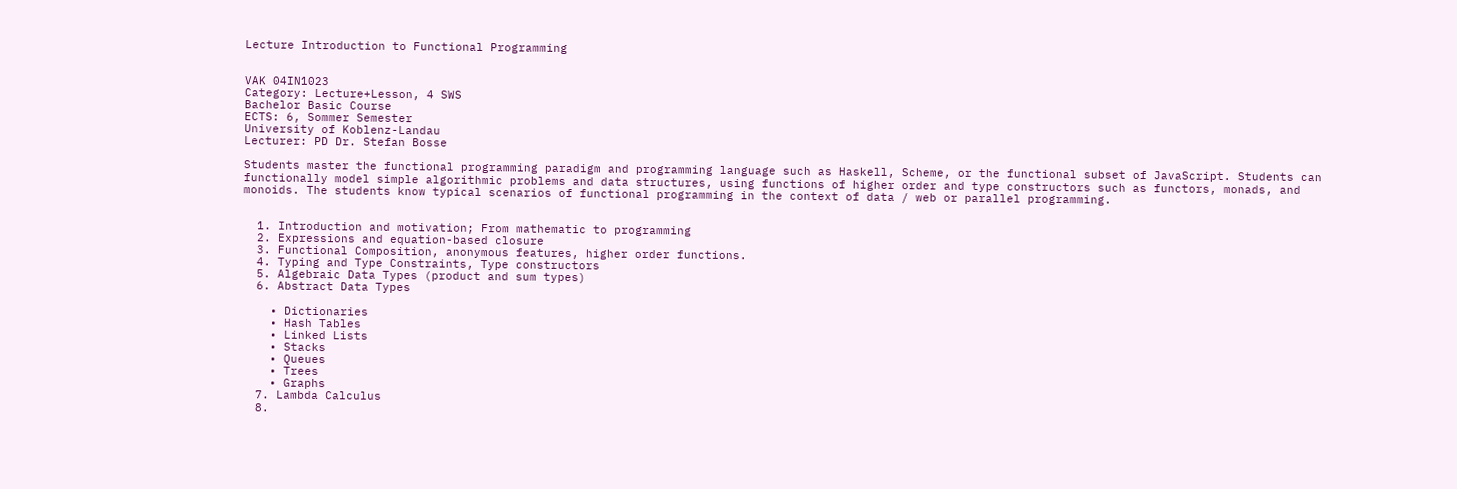Lecture Introduction to Functional Programming


VAK 04IN1023
Category: Lecture+Lesson, 4 SWS
Bachelor Basic Course
ECTS: 6, Sommer Semester
University of Koblenz-Landau
Lecturer: PD Dr. Stefan Bosse

Students master the functional programming paradigm and programming language such as Haskell, Scheme, or the functional subset of JavaScript. Students can functionally model simple algorithmic problems and data structures, using functions of higher order and type constructors such as functors, monads, and monoids. The students know typical scenarios of functional programming in the context of data / web or parallel programming.


  1. Introduction and motivation; From mathematic to programming
  2. Expressions and equation-based closure
  3. Functional Composition, anonymous features, higher order functions.
  4. Typing and Type Constraints, Type constructors
  5. Algebraic Data Types (product and sum types)
  6. Abstract Data Types

    • Dictionaries
    • Hash Tables
    • Linked Lists
    • Stacks
    • Queues
    • Trees
    • Graphs
  7. Lambda Calculus
  8.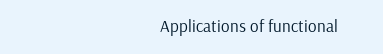Applications of functional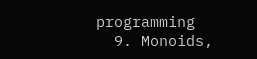programming
  9. Monoids,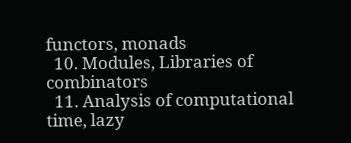functors, monads
  10. Modules, Libraries of combinators
  11. Analysis of computational time, lazy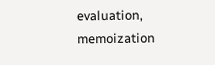evaluation, memoization